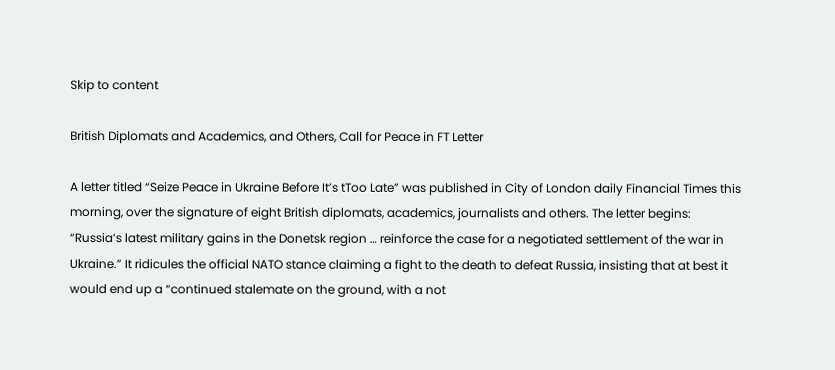Skip to content

British Diplomats and Academics, and Others, Call for Peace in FT Letter

A letter titled “Seize Peace in Ukraine Before It’s tToo Late” was published in City of London daily Financial Times this morning, over the signature of eight British diplomats, academics, journalists and others. The letter begins: “Russia’s latest military gains in the Donetsk region … reinforce the case for a negotiated settlement of the war in Ukraine.” It ridicules the official NATO stance claiming a fight to the death to defeat Russia, insisting that at best it would end up a “continued stalemate on the ground, with a not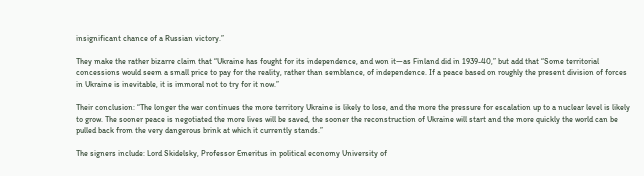insignificant chance of a Russian victory.”

They make the rather bizarre claim that “Ukraine has fought for its independence, and won it—as Finland did in 1939-40,” but add that “Some territorial concessions would seem a small price to pay for the reality, rather than semblance, of independence. If a peace based on roughly the present division of forces in Ukraine is inevitable, it is immoral not to try for it now.”

Their conclusion: “The longer the war continues the more territory Ukraine is likely to lose, and the more the pressure for escalation up to a nuclear level is likely to grow. The sooner peace is negotiated the more lives will be saved, the sooner the reconstruction of Ukraine will start and the more quickly the world can be pulled back from the very dangerous brink at which it currently stands.”

The signers include: Lord Skidelsky, Professor Emeritus in political economy University of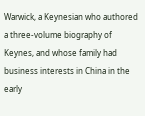Warwick, a Keynesian who authored a three-volume biography of Keynes, and whose family had business interests in China in the early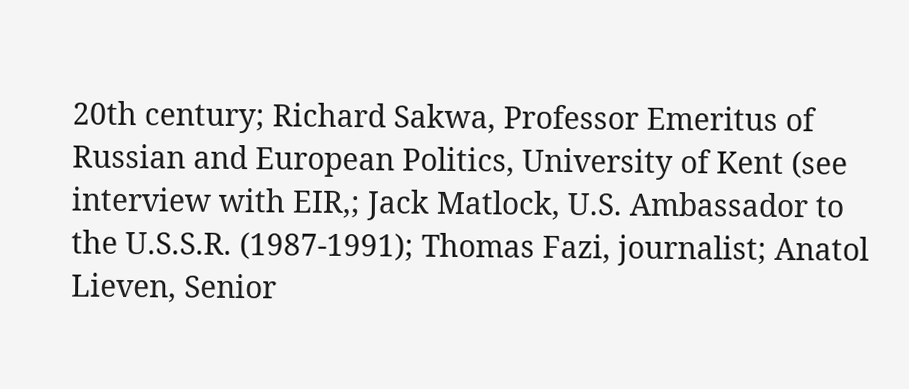20th century; Richard Sakwa, Professor Emeritus of Russian and European Politics, University of Kent (see interview with EIR,; Jack Matlock, U.S. Ambassador to the U.S.S.R. (1987-1991); Thomas Fazi, journalist; Anatol Lieven, Senior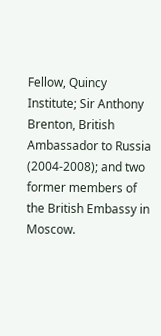Fellow, Quincy Institute; Sir Anthony Brenton, British Ambassador to Russia (2004-2008); and two former members of the British Embassy in Moscow.